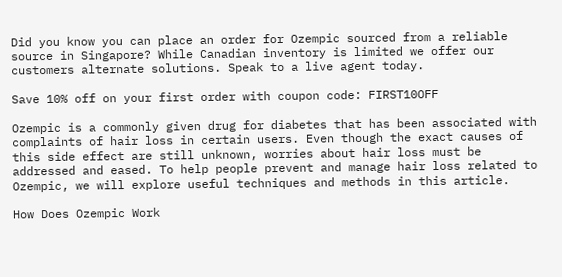Did you know you can place an order for Ozempic sourced from a reliable source in Singapore? While Canadian inventory is limited we offer our customers alternate solutions. Speak to a live agent today.

Save 10% off on your first order with coupon code: FIRST10OFF

Ozempic is a commonly given drug for diabetes that has been associated with complaints of hair loss in certain users. Even though the exact causes of this side effect are still unknown, worries about hair loss must be addressed and eased. To help people prevent and manage hair loss related to Ozempic, we will explore useful techniques and methods in this article.

How Does Ozempic Work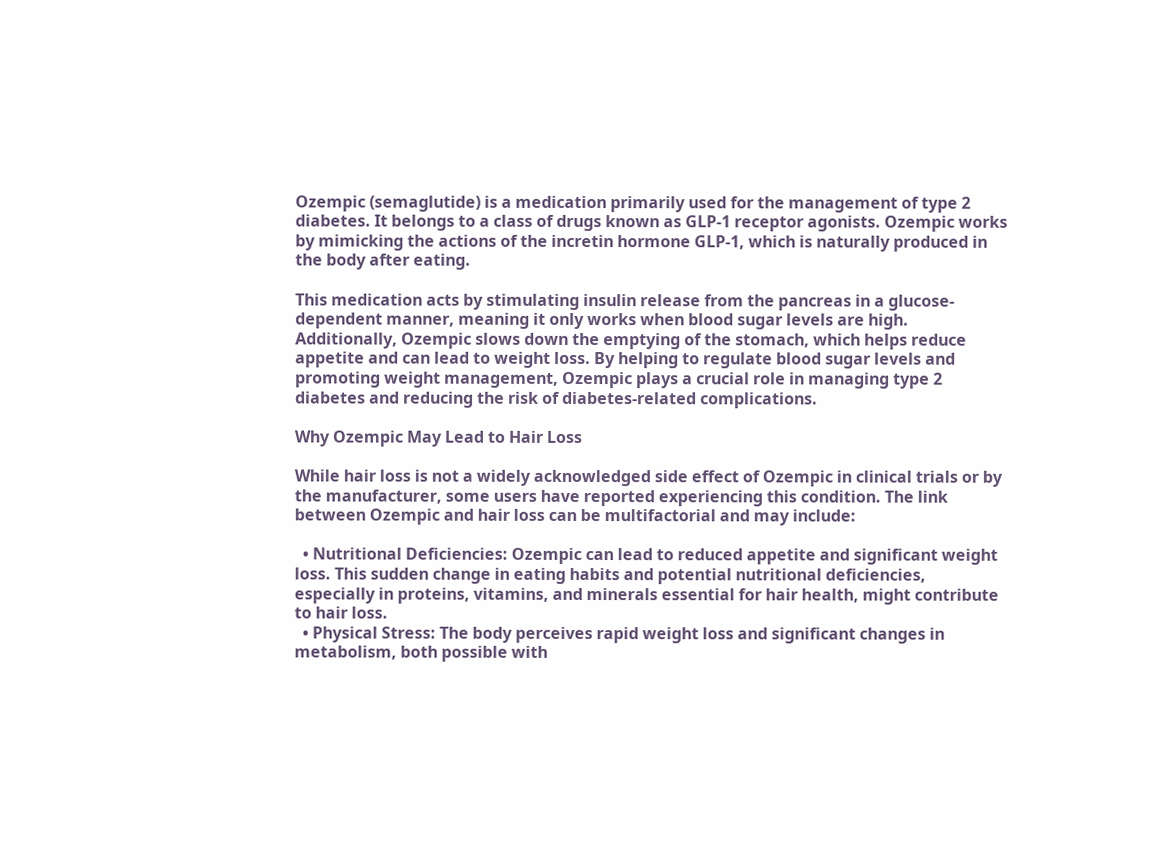Ozempic (semaglutide) is a medication primarily used for the management of type 2 diabetes. It belongs to a class of drugs known as GLP-1 receptor agonists. Ozempic works by mimicking the actions of the incretin hormone GLP-1, which is naturally produced in the body after eating.

This medication acts by stimulating insulin release from the pancreas in a glucose-dependent manner, meaning it only works when blood sugar levels are high. Additionally, Ozempic slows down the emptying of the stomach, which helps reduce appetite and can lead to weight loss. By helping to regulate blood sugar levels and promoting weight management, Ozempic plays a crucial role in managing type 2 diabetes and reducing the risk of diabetes-related complications.

Why Ozempic May Lead to Hair Loss

While hair loss is not a widely acknowledged side effect of Ozempic in clinical trials or by the manufacturer, some users have reported experiencing this condition. The link between Ozempic and hair loss can be multifactorial and may include:

  • Nutritional Deficiencies: Ozempic can lead to reduced appetite and significant weight loss. This sudden change in eating habits and potential nutritional deficiencies, especially in proteins, vitamins, and minerals essential for hair health, might contribute to hair loss.
  • Physical Stress: The body perceives rapid weight loss and significant changes in metabolism, both possible with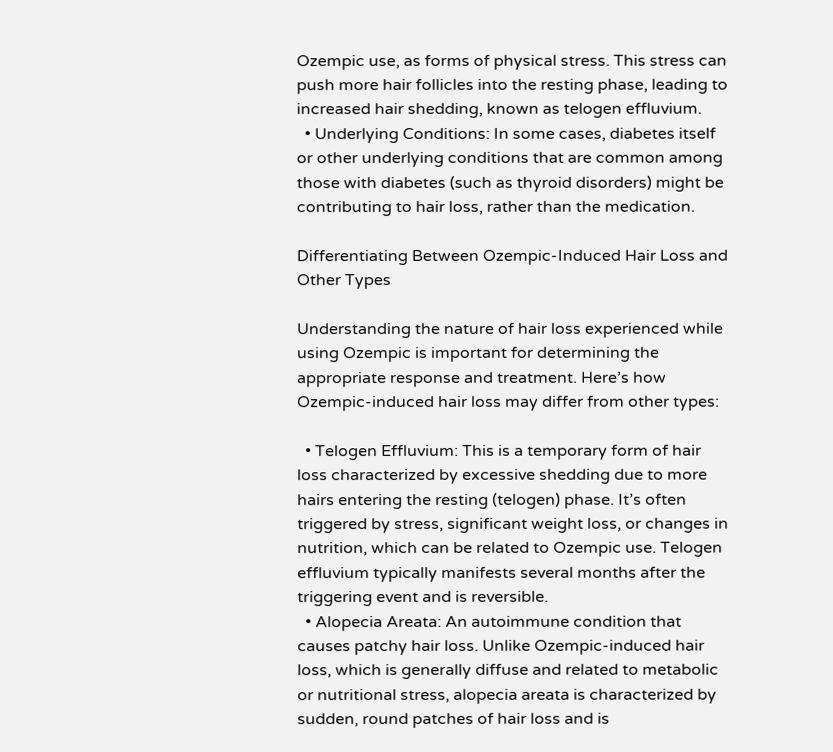Ozempic use, as forms of physical stress. This stress can push more hair follicles into the resting phase, leading to increased hair shedding, known as telogen effluvium.
  • Underlying Conditions: In some cases, diabetes itself or other underlying conditions that are common among those with diabetes (such as thyroid disorders) might be contributing to hair loss, rather than the medication.

Differentiating Between Ozempic-Induced Hair Loss and Other Types

Understanding the nature of hair loss experienced while using Ozempic is important for determining the appropriate response and treatment. Here’s how Ozempic-induced hair loss may differ from other types:

  • Telogen Effluvium: This is a temporary form of hair loss characterized by excessive shedding due to more hairs entering the resting (telogen) phase. It’s often triggered by stress, significant weight loss, or changes in nutrition, which can be related to Ozempic use. Telogen effluvium typically manifests several months after the triggering event and is reversible.
  • Alopecia Areata: An autoimmune condition that causes patchy hair loss. Unlike Ozempic-induced hair loss, which is generally diffuse and related to metabolic or nutritional stress, alopecia areata is characterized by sudden, round patches of hair loss and is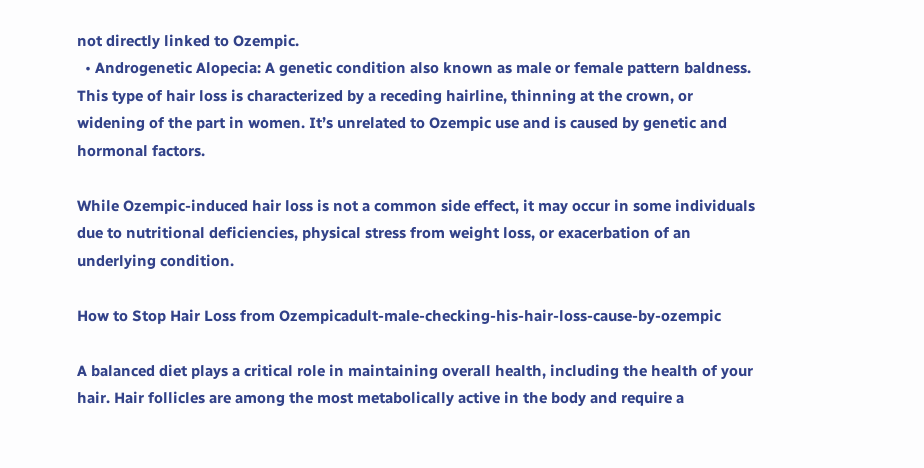not directly linked to Ozempic.
  • Androgenetic Alopecia: A genetic condition also known as male or female pattern baldness. This type of hair loss is characterized by a receding hairline, thinning at the crown, or widening of the part in women. It’s unrelated to Ozempic use and is caused by genetic and hormonal factors.

While Ozempic-induced hair loss is not a common side effect, it may occur in some individuals due to nutritional deficiencies, physical stress from weight loss, or exacerbation of an underlying condition.

How to Stop Hair Loss from Ozempicadult-male-checking-his-hair-loss-cause-by-ozempic

A balanced diet plays a critical role in maintaining overall health, including the health of your hair. Hair follicles are among the most metabolically active in the body and require a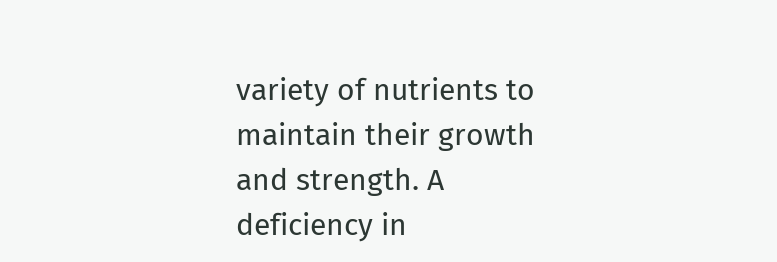variety of nutrients to maintain their growth and strength. A deficiency in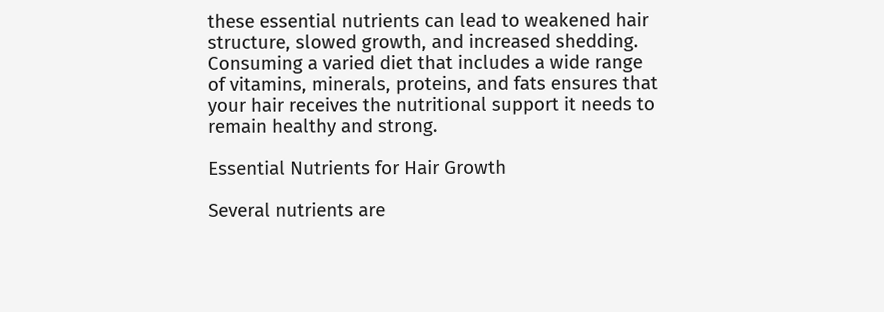these essential nutrients can lead to weakened hair structure, slowed growth, and increased shedding. Consuming a varied diet that includes a wide range of vitamins, minerals, proteins, and fats ensures that your hair receives the nutritional support it needs to remain healthy and strong.

Essential Nutrients for Hair Growth

Several nutrients are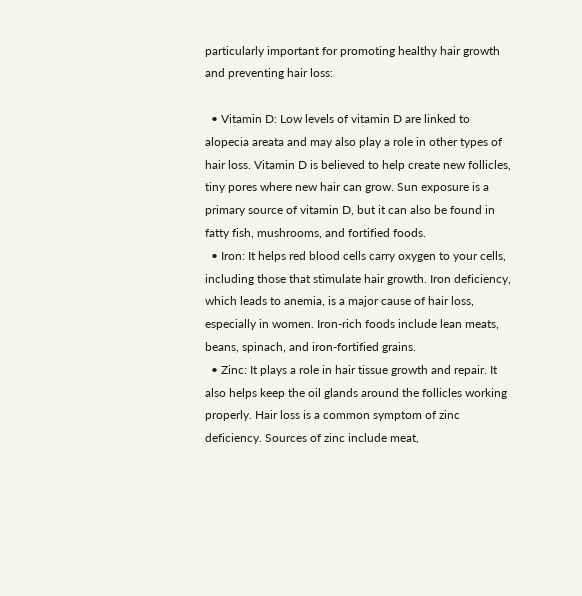particularly important for promoting healthy hair growth and preventing hair loss:

  • Vitamin D: Low levels of vitamin D are linked to alopecia areata and may also play a role in other types of hair loss. Vitamin D is believed to help create new follicles, tiny pores where new hair can grow. Sun exposure is a primary source of vitamin D, but it can also be found in fatty fish, mushrooms, and fortified foods.
  • Iron: It helps red blood cells carry oxygen to your cells, including those that stimulate hair growth. Iron deficiency, which leads to anemia, is a major cause of hair loss, especially in women. Iron-rich foods include lean meats, beans, spinach, and iron-fortified grains.
  • Zinc: It plays a role in hair tissue growth and repair. It also helps keep the oil glands around the follicles working properly. Hair loss is a common symptom of zinc deficiency. Sources of zinc include meat,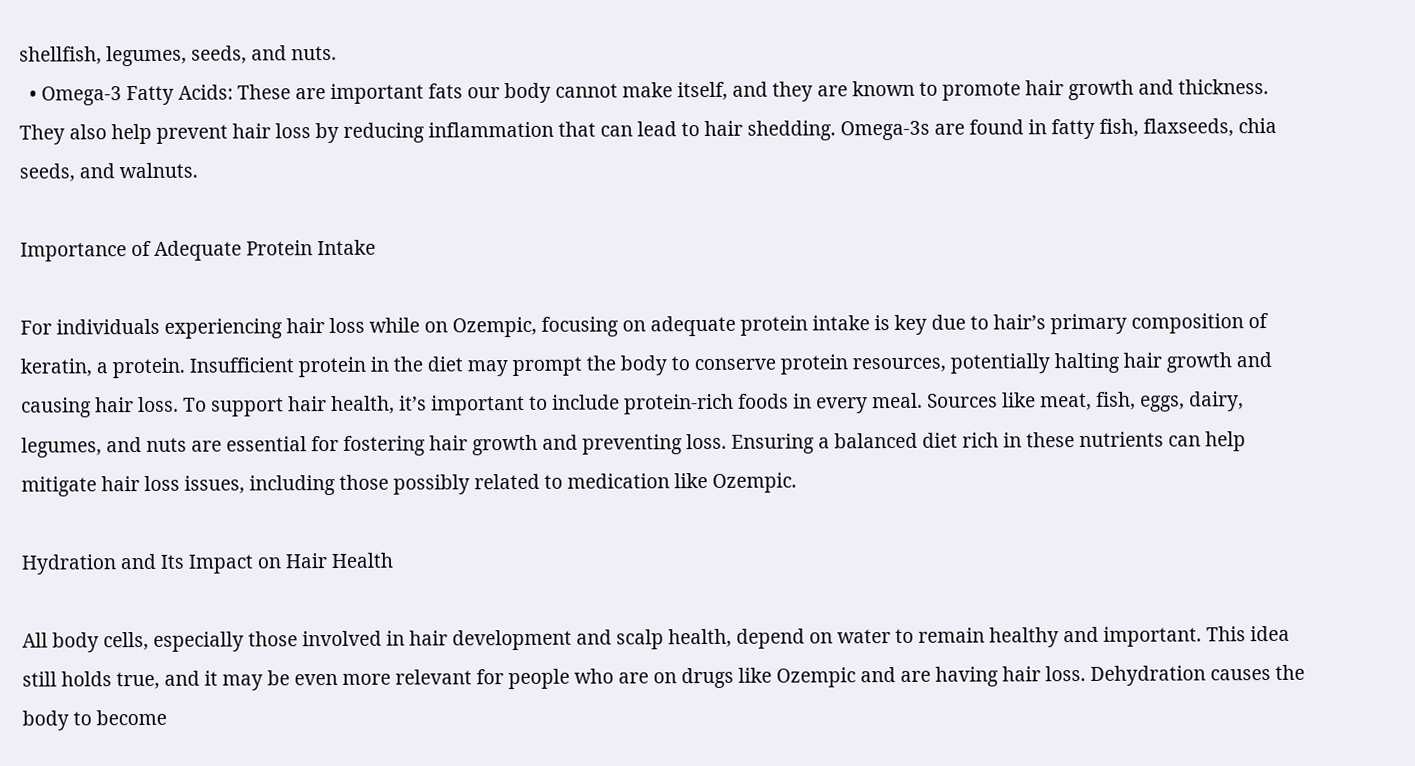shellfish, legumes, seeds, and nuts.
  • Omega-3 Fatty Acids: These are important fats our body cannot make itself, and they are known to promote hair growth and thickness. They also help prevent hair loss by reducing inflammation that can lead to hair shedding. Omega-3s are found in fatty fish, flaxseeds, chia seeds, and walnuts.

Importance of Adequate Protein Intake

For individuals experiencing hair loss while on Ozempic, focusing on adequate protein intake is key due to hair’s primary composition of keratin, a protein. Insufficient protein in the diet may prompt the body to conserve protein resources, potentially halting hair growth and causing hair loss. To support hair health, it’s important to include protein-rich foods in every meal. Sources like meat, fish, eggs, dairy, legumes, and nuts are essential for fostering hair growth and preventing loss. Ensuring a balanced diet rich in these nutrients can help mitigate hair loss issues, including those possibly related to medication like Ozempic.

Hydration and Its Impact on Hair Health

All body cells, especially those involved in hair development and scalp health, depend on water to remain healthy and important. This idea still holds true, and it may be even more relevant for people who are on drugs like Ozempic and are having hair loss. Dehydration causes the body to become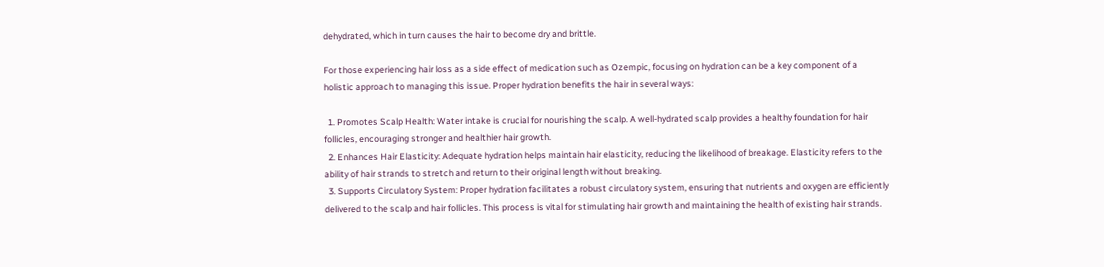dehydrated, which in turn causes the hair to become dry and brittle.

For those experiencing hair loss as a side effect of medication such as Ozempic, focusing on hydration can be a key component of a holistic approach to managing this issue. Proper hydration benefits the hair in several ways:

  1. Promotes Scalp Health: Water intake is crucial for nourishing the scalp. A well-hydrated scalp provides a healthy foundation for hair follicles, encouraging stronger and healthier hair growth.
  2. Enhances Hair Elasticity: Adequate hydration helps maintain hair elasticity, reducing the likelihood of breakage. Elasticity refers to the ability of hair strands to stretch and return to their original length without breaking.
  3. Supports Circulatory System: Proper hydration facilitates a robust circulatory system, ensuring that nutrients and oxygen are efficiently delivered to the scalp and hair follicles. This process is vital for stimulating hair growth and maintaining the health of existing hair strands.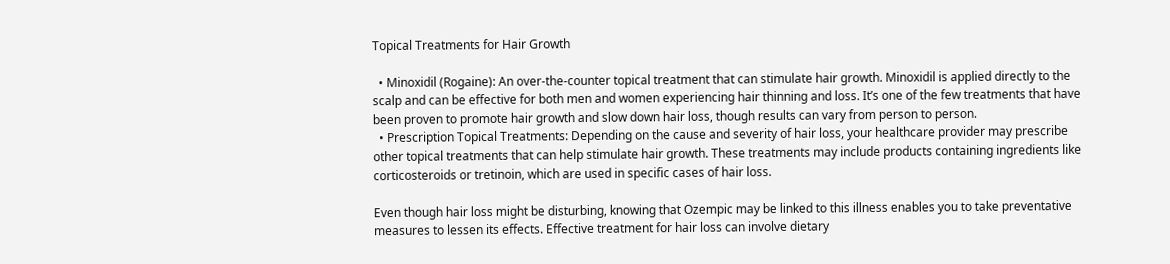Topical Treatments for Hair Growth

  • Minoxidil (Rogaine): An over-the-counter topical treatment that can stimulate hair growth. Minoxidil is applied directly to the scalp and can be effective for both men and women experiencing hair thinning and loss. It’s one of the few treatments that have been proven to promote hair growth and slow down hair loss, though results can vary from person to person.
  • Prescription Topical Treatments: Depending on the cause and severity of hair loss, your healthcare provider may prescribe other topical treatments that can help stimulate hair growth. These treatments may include products containing ingredients like corticosteroids or tretinoin, which are used in specific cases of hair loss.

Even though hair loss might be disturbing, knowing that Ozempic may be linked to this illness enables you to take preventative measures to lessen its effects. Effective treatment for hair loss can involve dietary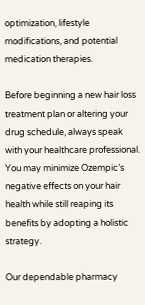optimization, lifestyle modifications, and potential medication therapies.

Before beginning a new hair loss treatment plan or altering your drug schedule, always speak with your healthcare professional. You may minimize Ozempic’s negative effects on your hair health while still reaping its benefits by adopting a holistic strategy.

Our dependable pharmacy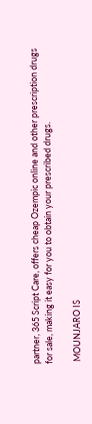partner, 365 Script Care, offers cheap Ozempic online and other prescription drugs for sale, making it easy for you to obtain your prescribed drugs.

 MOUNJARO IS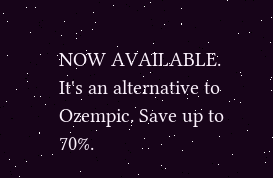NOW AVAILABLE. It's an alternative to Ozempic. Save up to 70%.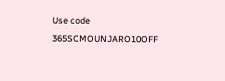Use code 365SCMOUNJARO10OFF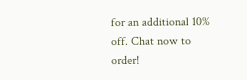for an additional 10% off. Chat now to order!